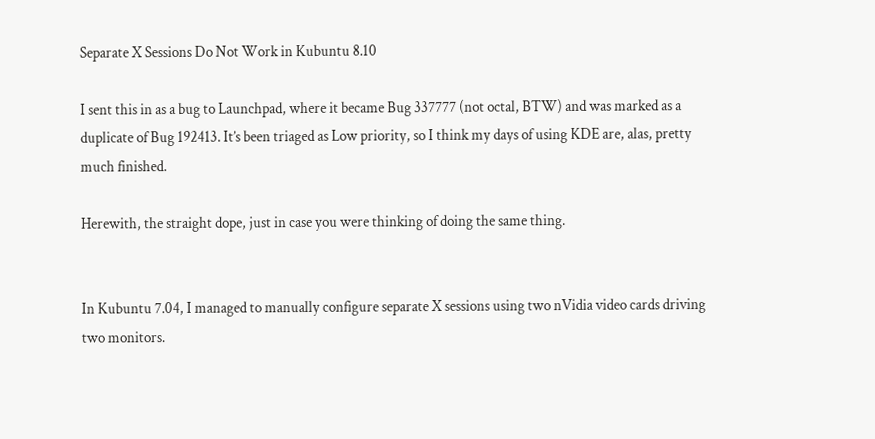Separate X Sessions Do Not Work in Kubuntu 8.10

I sent this in as a bug to Launchpad, where it became Bug 337777 (not octal, BTW) and was marked as a duplicate of Bug 192413. It’s been triaged as Low priority, so I think my days of using KDE are, alas, pretty much finished.

Herewith, the straight dope, just in case you were thinking of doing the same thing.


In Kubuntu 7.04, I managed to manually configure separate X sessions using two nVidia video cards driving two monitors.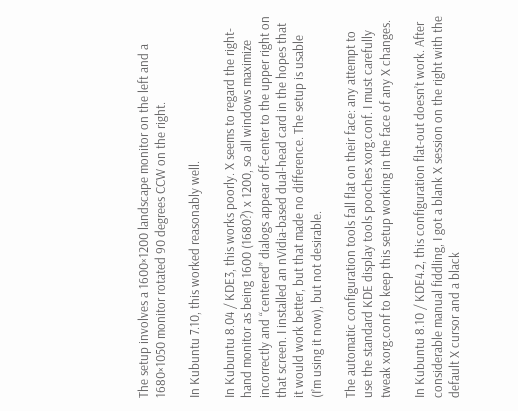The setup involves a 1600×1200 landscape monitor on the left and a 1680×1050 monitor rotated 90 degrees CCW on the right.

In Kubuntu 7.10, this worked reasonably well.

In Kubuntu 8.04 / KDE3, this works poorly. X seems to regard the right-hand monitor as being 1600 (1680?) x 1200, so all windows maximize incorrectly and “centered” dialogs appear off-center to the upper right on that screen. I installed an nVidia-based dual-head card in the hopes that it would work better, but that made no difference. The setup is usable (I’m using it now), but not desirable.

The automatic configuration tools fall flat on their face: any attempt to use the standard KDE display tools pooches xorg.conf. I must carefully tweak xorg.conf to keep this setup working in the face of any X changes.

In Kubuntu 8.10 / KDE4.2, this configuration flat-out doesn’t work. After considerable manual fiddling, I got a blank X session on the right with the default X cursor and a black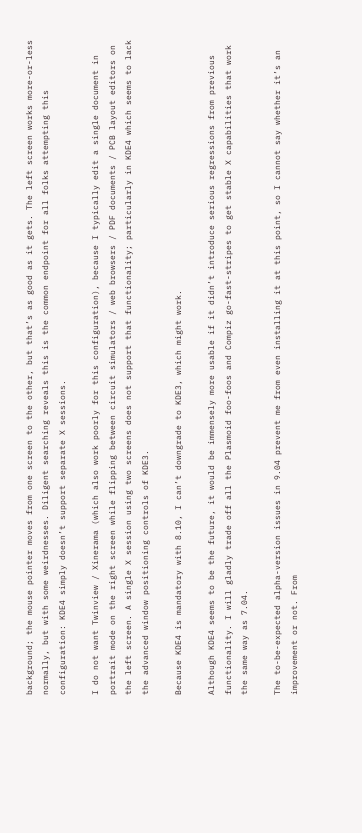background; the mouse pointer moves from one screen to the other, but that’s as good as it gets. The left screen works more-or-less normally, but with some weirdnesses. Diligent searching reveals this is the common endpoint for all folks attempting this configuration: KDE4 simply doesn’t support separate X sessions.

I do not want Twinview / Xinerama (which also work poorly for this configuration), because I typically edit a single document in portrait mode on the right screen while flipping between circuit simulators / web browsers / PDF documents / PCB layout editors on the left screen. A single X session using two screens does not support that functionality; particularly in KDE4 which seems to lack the advanced window positioning controls of KDE3.

Because KDE4 is mandatory with 8.10, I can’t downgrade to KDE3, which might work.

Although KDE4 seems to be the future, it would be immensely more usable if it didn’t introduce serious regressions from previous functionality. I will gladly trade off all the Plasmoid foo-foos and Compiz go-fast-stripes to get stable X capabilities that work the same way as 7.04.

The to-be-expected alpha-version issues in 9.04 prevent me from even installing it at this point, so I cannot say whether it’s an improvement or not. From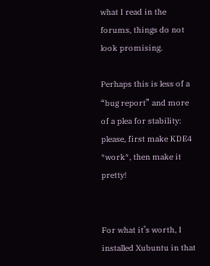what I read in the forums, things do not look promising.

Perhaps this is less of a “bug report” and more of a plea for stability: please, first make KDE4 *work*, then make it pretty!


For what it’s worth, I installed Xubuntu in that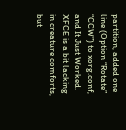partition, added one line (Option “Rotate” “CCW”) to xorg.conf, and It Just Worked. XFCE is a bit lacking in creature comforts, but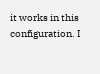it works in this configuration. I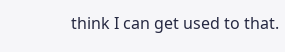think I can get used to that.